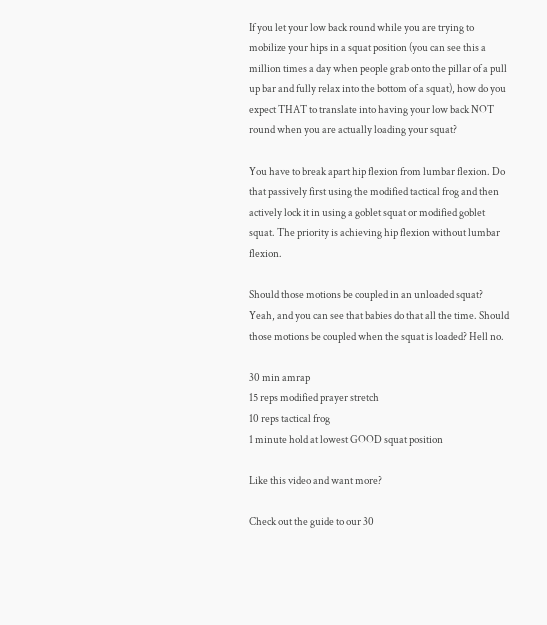If you let your low back round while you are trying to mobilize your hips in a squat position (you can see this a million times a day when people grab onto the pillar of a pull up bar and fully relax into the bottom of a squat), how do you expect THAT to translate into having your low back NOT round when you are actually loading your squat?

You have to break apart hip flexion from lumbar flexion. Do that passively first using the modified tactical frog and then actively lock it in using a goblet squat or modified goblet squat. The priority is achieving hip flexion without lumbar flexion.

Should those motions be coupled in an unloaded squat? Yeah, and you can see that babies do that all the time. Should those motions be coupled when the squat is loaded? Hell no.

30 min amrap
15 reps modified prayer stretch
10 reps tactical frog
1 minute hold at lowest GOOD squat position

Like this video and want more?

Check out the guide to our 30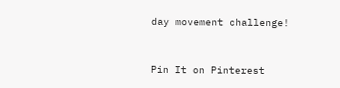day movement challenge!


Pin It on Pinterest